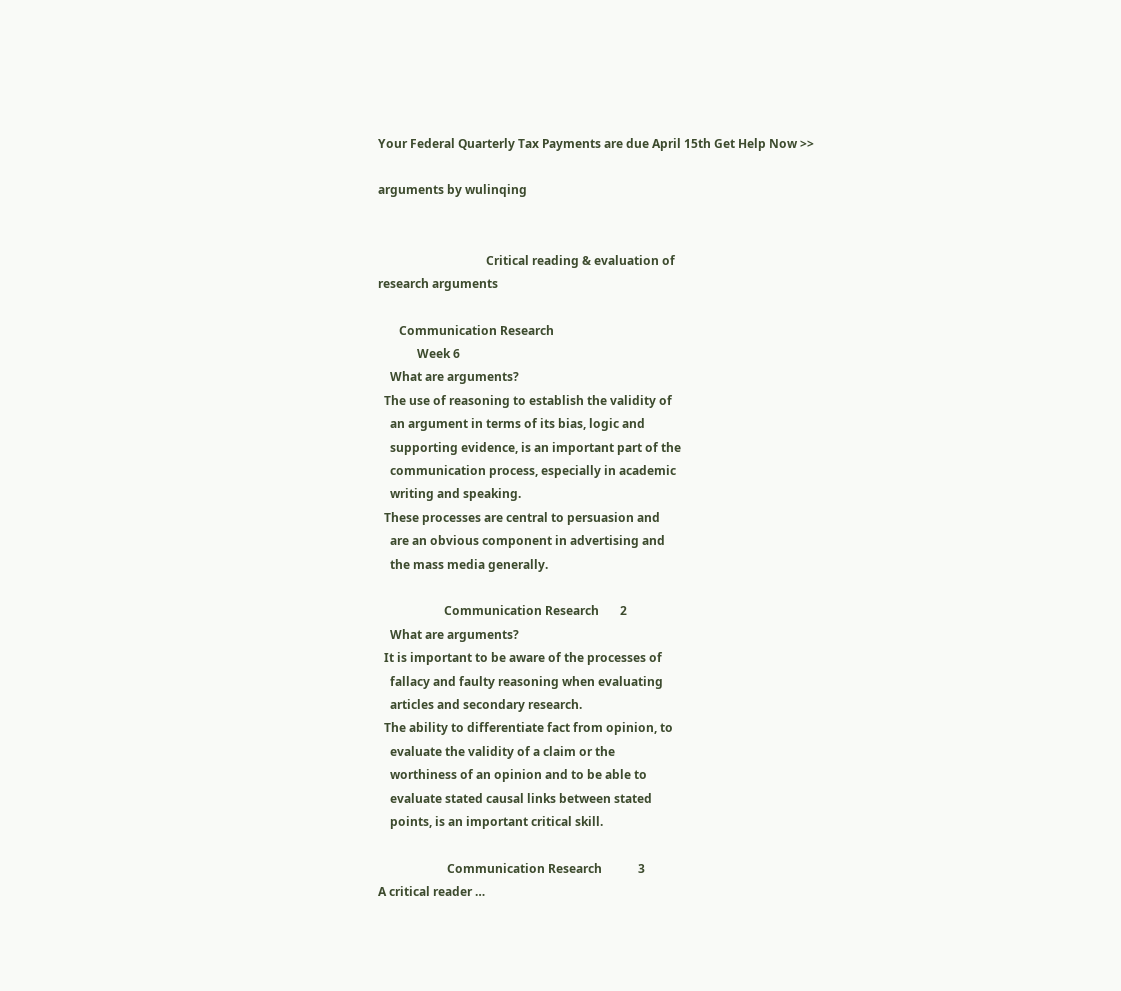Your Federal Quarterly Tax Payments are due April 15th Get Help Now >>

arguments by wulinqing


                                    Critical reading & evaluation of
research arguments

       Communication Research
             Week 6
    What are arguments?
  The use of reasoning to establish the validity of
    an argument in terms of its bias, logic and
    supporting evidence, is an important part of the
    communication process, especially in academic
    writing and speaking.
  These processes are central to persuasion and
    are an obvious component in advertising and
    the mass media generally.

                      Communication Research       2
    What are arguments?
  It is important to be aware of the processes of
    fallacy and faulty reasoning when evaluating
    articles and secondary research.
  The ability to differentiate fact from opinion, to
    evaluate the validity of a claim or the
    worthiness of an opinion and to be able to
    evaluate stated causal links between stated
    points, is an important critical skill.

                       Communication Research            3
A critical reader …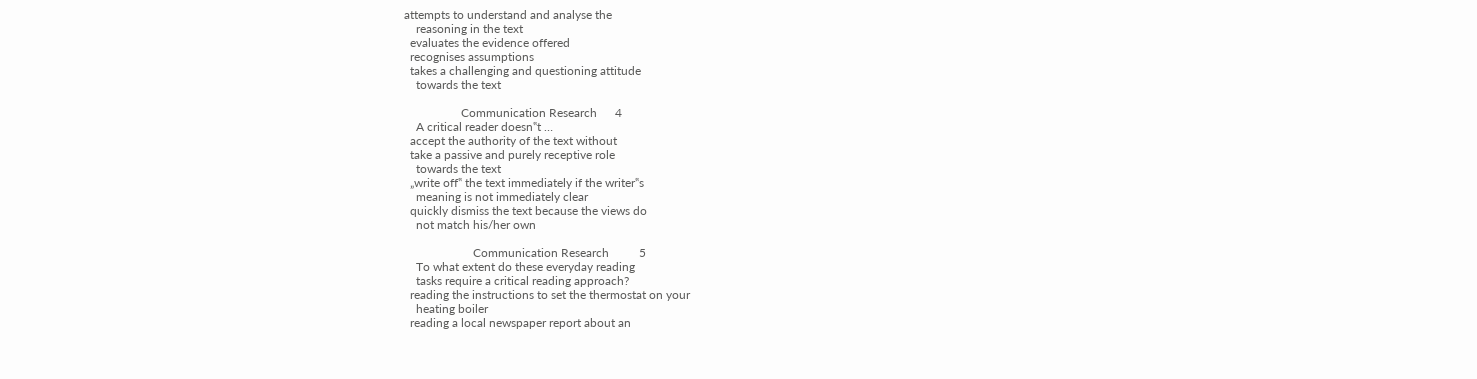attempts to understand and analyse the
    reasoning in the text
  evaluates the evidence offered
  recognises assumptions
  takes a challenging and questioning attitude
    towards the text

                   Communication Research      4
    A critical reader doesn‟t …
  accept the authority of the text without
  take a passive and purely receptive role
    towards the text
  „write off‟ the text immediately if the writer‟s
    meaning is not immediately clear
  quickly dismiss the text because the views do
    not match his/her own

                       Communication Research          5
    To what extent do these everyday reading
    tasks require a critical reading approach?
  reading the instructions to set the thermostat on your
    heating boiler
  reading a local newspaper report about an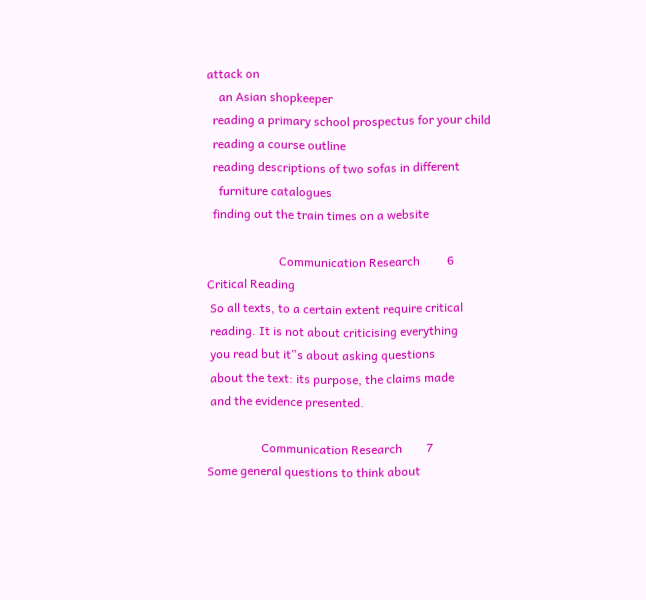attack on
    an Asian shopkeeper
  reading a primary school prospectus for your child
  reading a course outline
  reading descriptions of two sofas in different
    furniture catalogues
  finding out the train times on a website

                        Communication Research         6
Critical Reading
 So all texts, to a certain extent require critical
 reading. It is not about criticising everything
 you read but it‟s about asking questions
 about the text: its purpose, the claims made
 and the evidence presented.

                  Communication Research        7
Some general questions to think about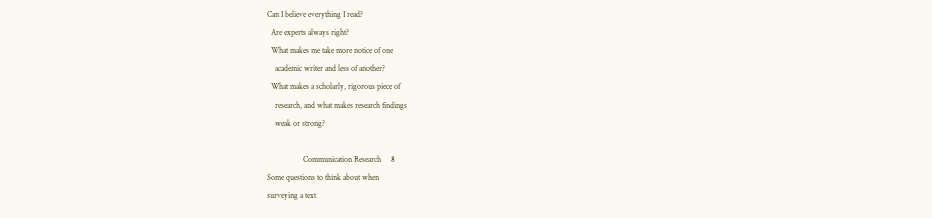Can I believe everything I read?
  Are experts always right?
  What makes me take more notice of one
    academic writer and less of another?
  What makes a scholarly, rigorous piece of
    research, and what makes research findings
    weak or strong?

                  Communication Research     8
Some questions to think about when
surveying a text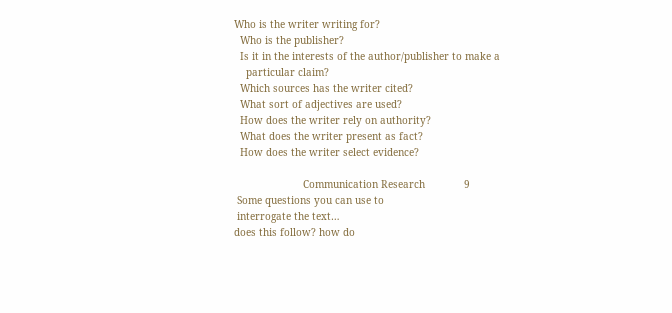Who is the writer writing for?
  Who is the publisher?
  Is it in the interests of the author/publisher to make a
    particular claim?
  Which sources has the writer cited?
  What sort of adjectives are used?
  How does the writer rely on authority?
  What does the writer present as fact?
  How does the writer select evidence?

                       Communication Research             9
 Some questions you can use to
 interrogate the text…
does this follow? how do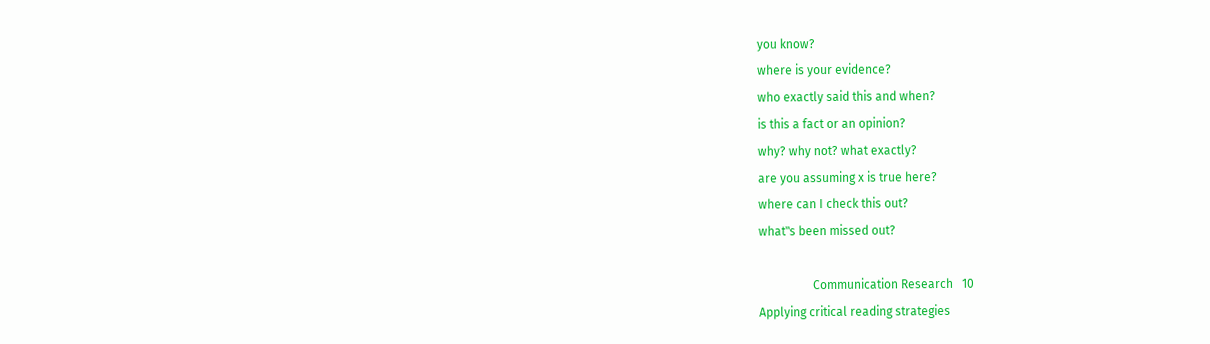you know?
where is your evidence?
who exactly said this and when?
is this a fact or an opinion?
why? why not? what exactly?
are you assuming x is true here?
where can I check this out?
what‟s been missed out?

                  Communication Research   10
Applying critical reading strategies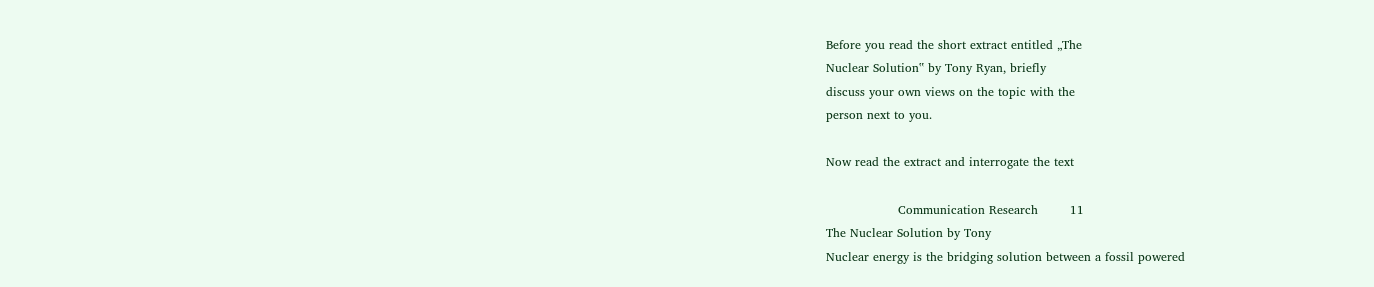Before you read the short extract entitled „The
Nuclear Solution‟ by Tony Ryan, briefly
discuss your own views on the topic with the
person next to you.

Now read the extract and interrogate the text

                  Communication Research        11
The Nuclear Solution by Tony
Nuclear energy is the bridging solution between a fossil powered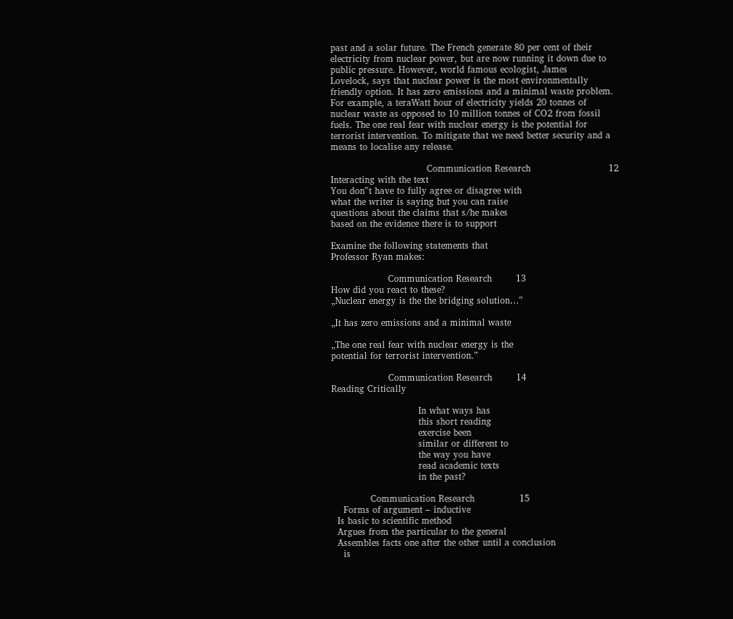past and a solar future. The French generate 80 per cent of their
electricity from nuclear power, but are now running it down due to
public pressure. However, world famous ecologist, James
Lovelock, says that nuclear power is the most environmentally
friendly option. It has zero emissions and a minimal waste problem.
For example, a teraWatt hour of electricity yields 20 tonnes of
nuclear waste as opposed to 10 million tonnes of CO2 from fossil
fuels. The one real fear with nuclear energy is the potential for
terrorist intervention. To mitigate that we need better security and a
means to localise any release.

                                Communication Research                          12
Interacting with the text
You don‟t have to fully agree or disagree with
what the writer is saying but you can raise
questions about the claims that s/he makes
based on the evidence there is to support

Examine the following statements that
Professor Ryan makes:

                   Communication Research        13
How did you react to these?
„Nuclear energy is the the bridging solution…‟

„It has zero emissions and a minimal waste

„The one real fear with nuclear energy is the
potential for terrorist intervention.‟

                   Communication Research        14
Reading Critically

                             In what ways has
                             this short reading
                             exercise been
                             similar or different to
                             the way you have
                             read academic texts
                             in the past?

             Communication Research               15
    Forms of argument – inductive
  Is basic to scientific method
  Argues from the particular to the general
  Assembles facts one after the other until a conclusion
    is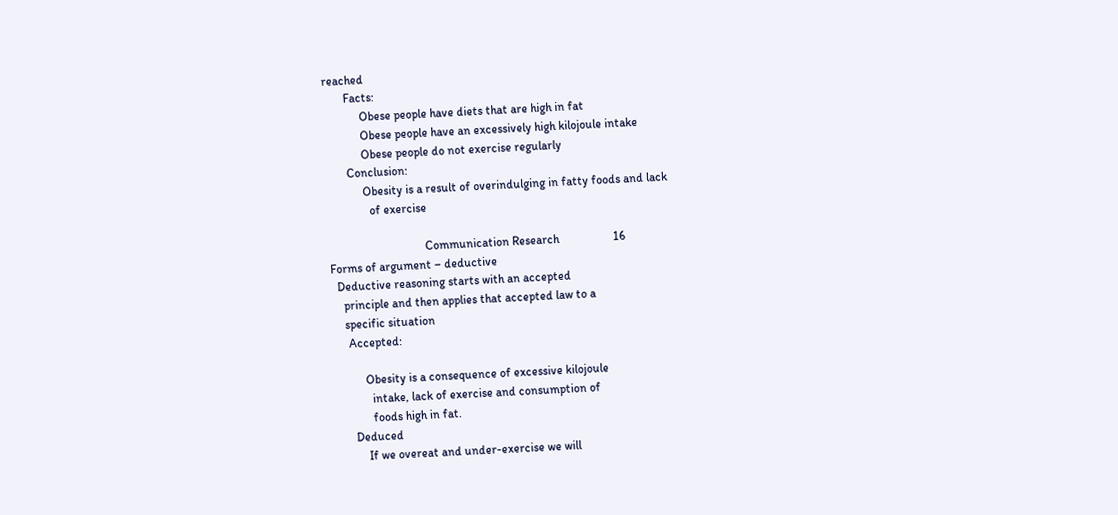reached
       Facts:
            Obese people have diets that are high in fat
            Obese people have an excessively high kilojoule intake
            Obese people do not exercise regularly
       Conclusion:
            Obesity is a result of overindulging in fatty foods and lack
              of exercise

                                Communication Research                  16
Forms of argument – deductive
  Deductive reasoning starts with an accepted
    principle and then applies that accepted law to a
    specific situation
     Accepted:

          Obesity is a consequence of excessive kilojoule
            intake, lack of exercise and consumption of
            foods high in fat.
      Deduced
          If we overeat and under-exercise we will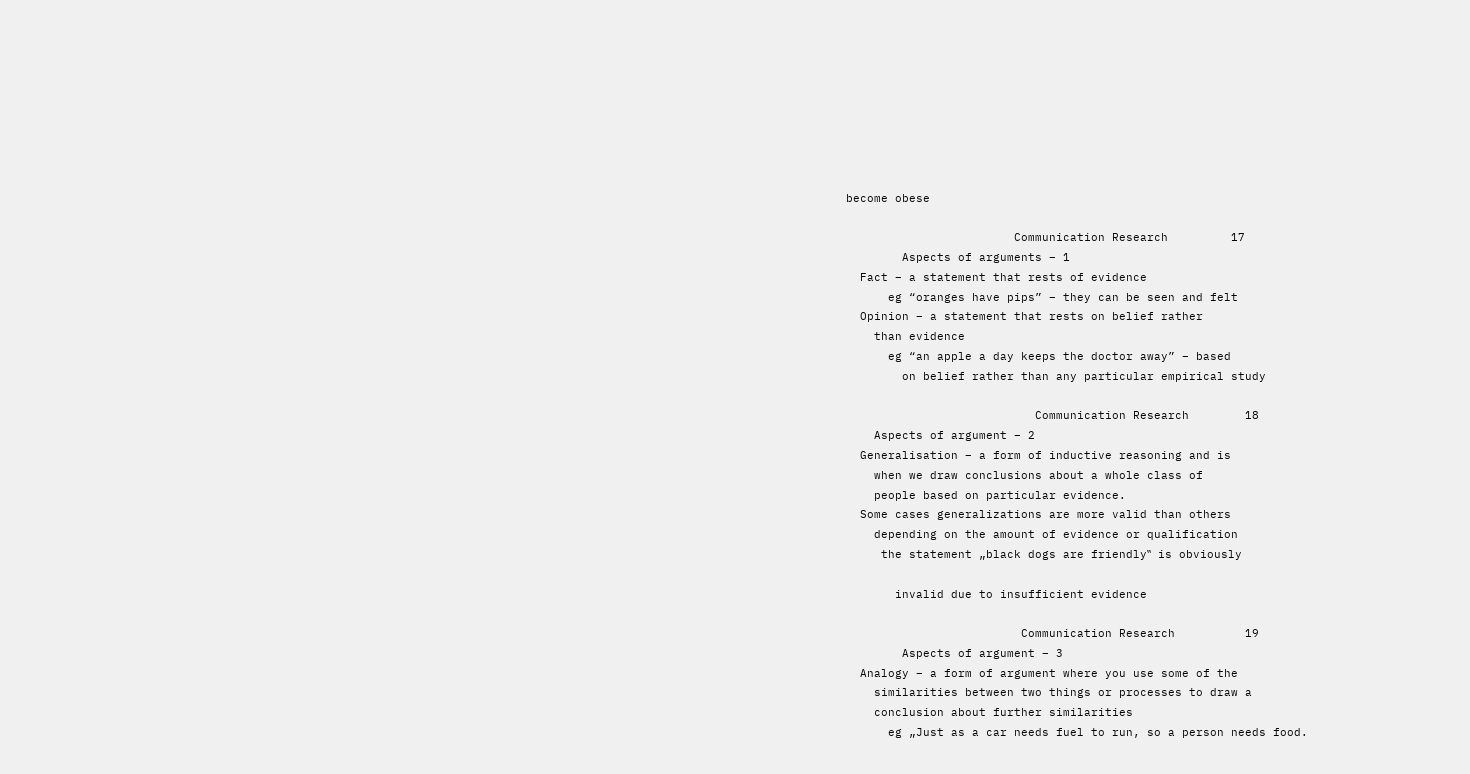become obese

                        Communication Research         17
        Aspects of arguments – 1
  Fact – a statement that rests of evidence
      eg “oranges have pips” – they can be seen and felt
  Opinion – a statement that rests on belief rather
    than evidence
      eg “an apple a day keeps the doctor away” – based
        on belief rather than any particular empirical study

                           Communication Research        18
    Aspects of argument – 2
  Generalisation – a form of inductive reasoning and is
    when we draw conclusions about a whole class of
    people based on particular evidence.
  Some cases generalizations are more valid than others
    depending on the amount of evidence or qualification
     the statement „black dogs are friendly‟ is obviously

       invalid due to insufficient evidence

                         Communication Research          19
        Aspects of argument – 3
  Analogy – a form of argument where you use some of the
    similarities between two things or processes to draw a
    conclusion about further similarities
      eg „Just as a car needs fuel to run, so a person needs food.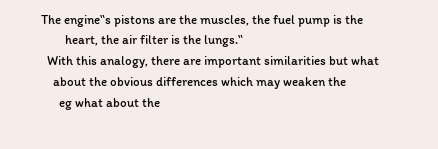The engine‟s pistons are the muscles, the fuel pump is the
        heart, the air filter is the lungs.‟
  With this analogy, there are important similarities but what
    about the obvious differences which may weaken the
      eg what about the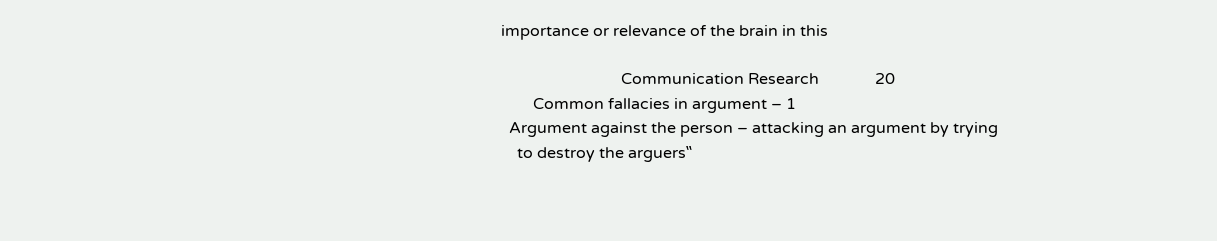importance or relevance of the brain in this

                              Communication Research              20
        Common fallacies in argument – 1
  Argument against the person – attacking an argument by trying
    to destroy the arguers‟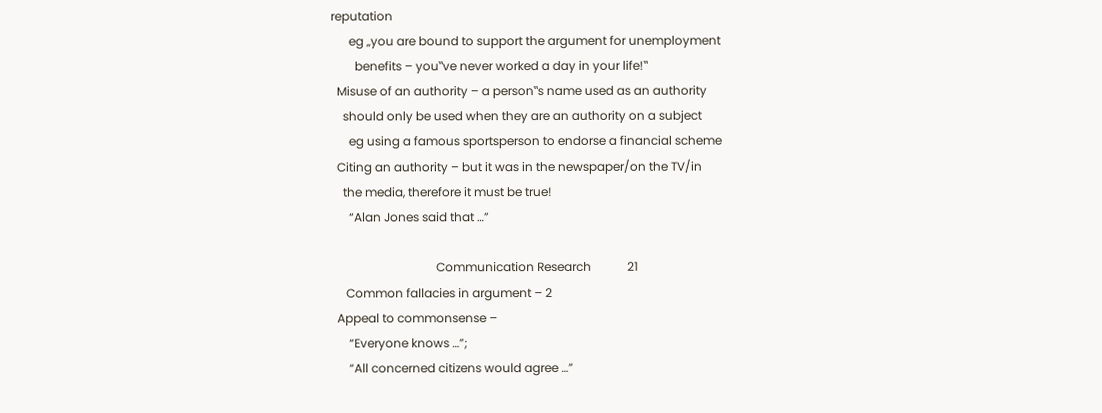reputation
      eg „you are bound to support the argument for unemployment
        benefits – you‟ve never worked a day in your life!‟
  Misuse of an authority – a person‟s name used as an authority
    should only be used when they are an authority on a subject
      eg using a famous sportsperson to endorse a financial scheme
  Citing an authority – but it was in the newspaper/on the TV/in
    the media, therefore it must be true!
      “Alan Jones said that …”

                                   Communication Research            21
     Common fallacies in argument – 2
  Appeal to commonsense –
      “Everyone knows …”;
      “All concerned citizens would agree …”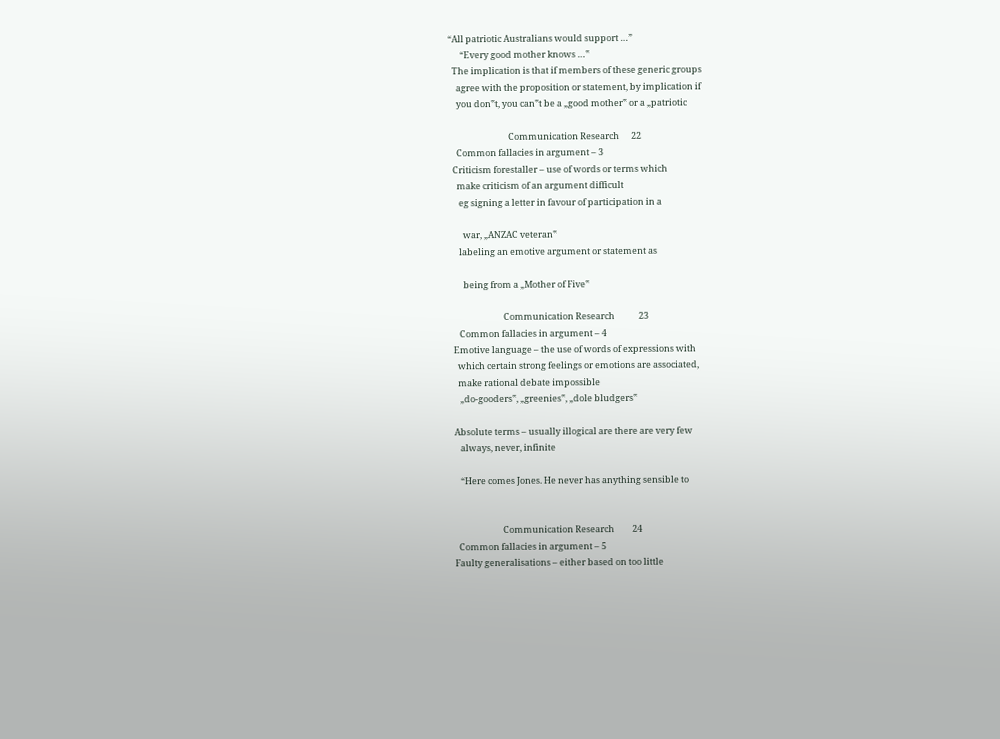“All patriotic Australians would support …”
      “Every good mother knows …‟
  The implication is that if members of these generic groups
    agree with the proposition or statement, by implication if
    you don‟t, you can‟t be a „good mother‟ or a „patriotic

                              Communication Research      22
    Common fallacies in argument – 3
  Criticism forestaller – use of words or terms which
    make criticism of an argument difficult
     eg signing a letter in favour of participation in a

       war, „ANZAC veteran‟
     labeling an emotive argument or statement as

       being from a „Mother of Five‟

                           Communication Research            23
     Common fallacies in argument – 4
  Emotive language – the use of words of expressions with
    which certain strong feelings or emotions are associated,
    make rational debate impossible
     „do-gooders‟, „greenies‟, „dole bludgers‟

  Absolute terms – usually illogical are there are very few
     always, never, infinite

     “Here comes Jones. He never has anything sensible to


                          Communication Research         24
    Common fallacies in argument – 5
  Faulty generalisations – either based on too little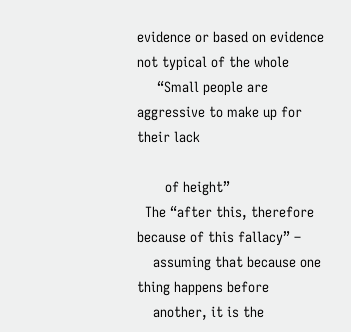evidence or based on evidence not typical of the whole
     “Small people are aggressive to make up for their lack

       of height”
  The “after this, therefore because of this fallacy” –
    assuming that because one thing happens before
    another, it is the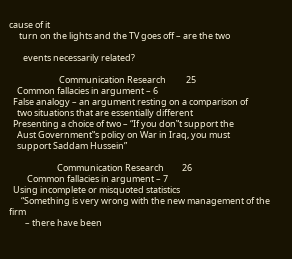cause of it
     turn on the lights and the TV goes off – are the two

       events necessarily related?

                         Communication Research          25
    Common fallacies in argument – 6
  False analogy – an argument resting on a comparison of
    two situations that are essentially different
  Presenting a choice of two – “If you don‟t support the
    Aust Government‟s policy on War in Iraq, you must
    support Saddam Hussein”

                        Communication Research         26
         Common fallacies in argument – 7
  Using incomplete or misquoted statistics
      “Something is very wrong with the new management of the firm
        – there have been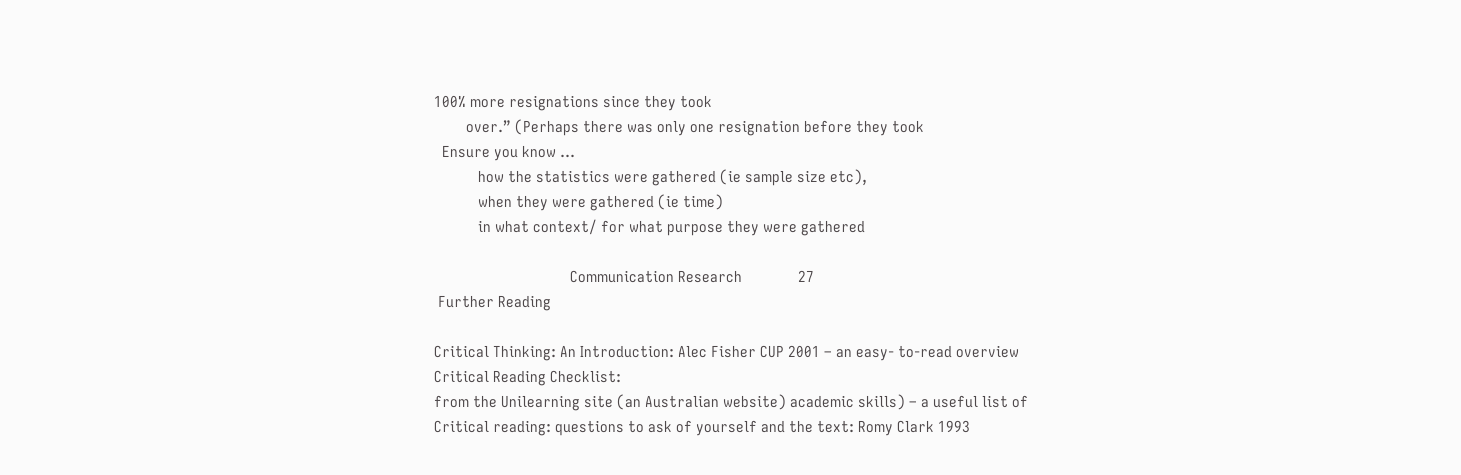100% more resignations since they took
        over.” (Perhaps there was only one resignation before they took
  Ensure you know …
           how the statistics were gathered (ie sample size etc),
           when they were gathered (ie time)
           in what context/ for what purpose they were gathered

                                  Communication Research              27
 Further Reading

Critical Thinking: An Introduction: Alec Fisher CUP 2001 – an easy- to-read overview
Critical Reading Checklist:
from the Unilearning site (an Australian website) academic skills) – a useful list of
Critical reading: questions to ask of yourself and the text: Romy Clark 1993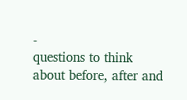-
questions to think about before, after and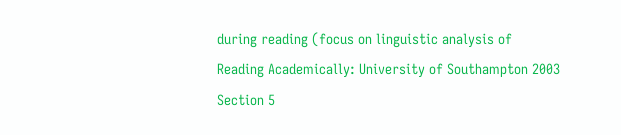during reading (focus on linguistic analysis of
Reading Academically: University of Southampton 2003 Section 5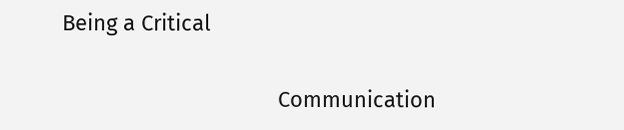Being a Critical

                                    Communication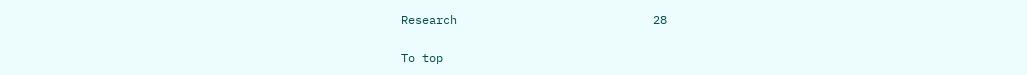Research                            28

To top